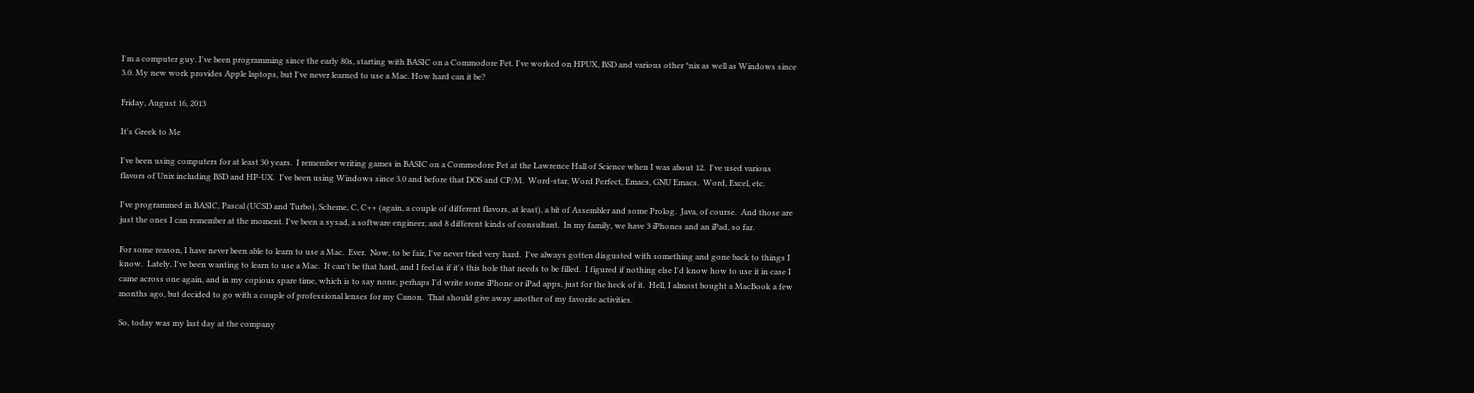I'm a computer guy. I've been programming since the early 80s, starting with BASIC on a Commodore Pet. I've worked on HPUX, BSD and various other *nix as well as Windows since 3.0. My new work provides Apple laptops, but I've never learned to use a Mac. How hard can it be?

Friday, August 16, 2013

It's Greek to Me

I've been using computers for at least 30 years.  I remember writing games in BASIC on a Commodore Pet at the Lawrence Hall of Science when I was about 12.  I've used various flavors of Unix including BSD and HP-UX.  I've been using Windows since 3.0 and before that DOS and CP/M.  Word-star, Word Perfect, Emacs, GNU Emacs.  Word, Excel, etc.

I've programmed in BASIC, Pascal (UCSD and Turbo), Scheme, C, C++ (again, a couple of different flavors, at least), a bit of Assembler and some Prolog.  Java, of course.  And those are just the ones I can remember at the moment. I've been a sysad, a software engineer, and 8 different kinds of consultant.  In my family, we have 3 iPhones and an iPad, so far.

For some reason, I have never been able to learn to use a Mac.  Ever.  Now, to be fair, I've never tried very hard.  I've always gotten disgusted with something and gone back to things I know.  Lately, I've been wanting to learn to use a Mac.  It can't be that hard, and I feel as if it's this hole that needs to be filled.  I figured if nothing else I'd know how to use it in case I came across one again, and in my copious spare time, which is to say none, perhaps I'd write some iPhone or iPad apps, just for the heck of it.  Hell, I almost bought a MacBook a few months ago, but decided to go with a couple of professional lenses for my Canon.  That should give away another of my favorite activities.

So, today was my last day at the company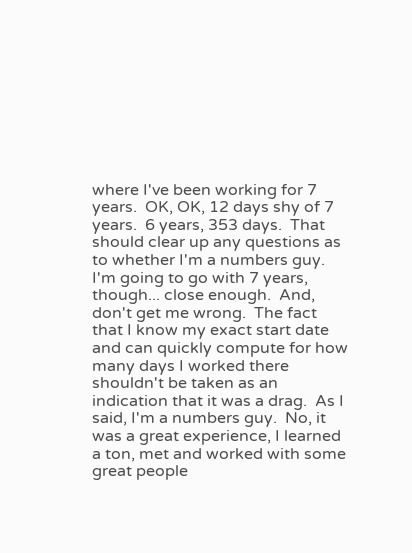where I've been working for 7 years.  OK, OK, 12 days shy of 7 years.  6 years, 353 days.  That should clear up any questions as to whether I'm a numbers guy.  I'm going to go with 7 years, though... close enough.  And, don't get me wrong.  The fact that I know my exact start date and can quickly compute for how many days I worked there shouldn't be taken as an indication that it was a drag.  As I said, I'm a numbers guy.  No, it was a great experience, I learned a ton, met and worked with some great people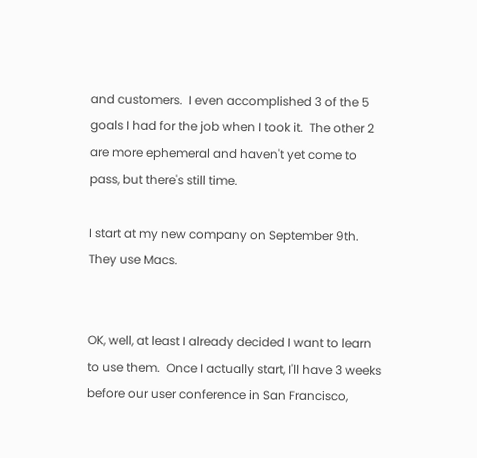and customers.  I even accomplished 3 of the 5 goals I had for the job when I took it.  The other 2 are more ephemeral and haven't yet come to pass, but there's still time.

I start at my new company on September 9th.  They use Macs.


OK, well, at least I already decided I want to learn to use them.  Once I actually start, I'll have 3 weeks before our user conference in San Francisco,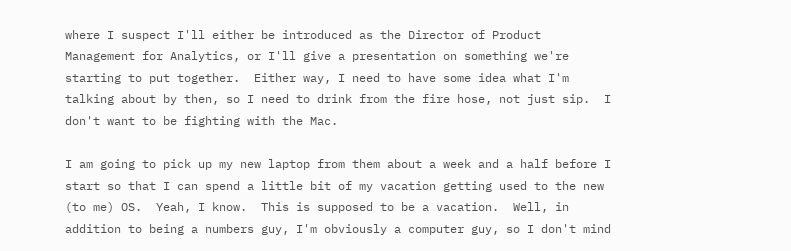where I suspect I'll either be introduced as the Director of Product Management for Analytics, or I'll give a presentation on something we're starting to put together.  Either way, I need to have some idea what I'm talking about by then, so I need to drink from the fire hose, not just sip.  I don't want to be fighting with the Mac.

I am going to pick up my new laptop from them about a week and a half before I start so that I can spend a little bit of my vacation getting used to the new (to me) OS.  Yeah, I know.  This is supposed to be a vacation.  Well, in addition to being a numbers guy, I'm obviously a computer guy, so I don't mind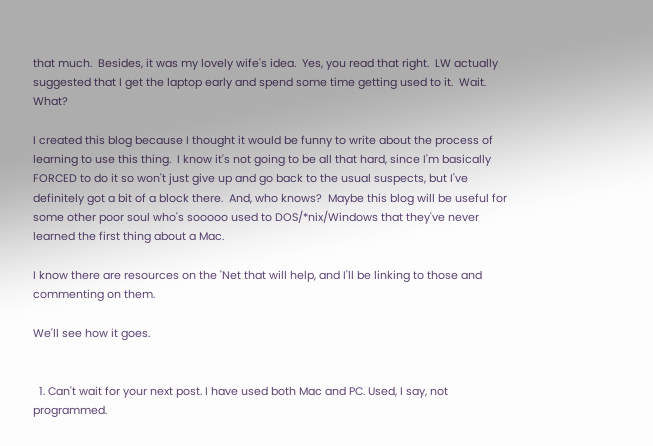that much.  Besides, it was my lovely wife's idea.  Yes, you read that right.  LW actually suggested that I get the laptop early and spend some time getting used to it.  Wait.  What?

I created this blog because I thought it would be funny to write about the process of learning to use this thing.  I know it's not going to be all that hard, since I'm basically FORCED to do it so won't just give up and go back to the usual suspects, but I've definitely got a bit of a block there.  And, who knows?  Maybe this blog will be useful for some other poor soul who's sooooo used to DOS/*nix/Windows that they've never learned the first thing about a Mac.

I know there are resources on the 'Net that will help, and I'll be linking to those and commenting on them.

We'll see how it goes.


  1. Can't wait for your next post. I have used both Mac and PC. Used, I say, not programmed.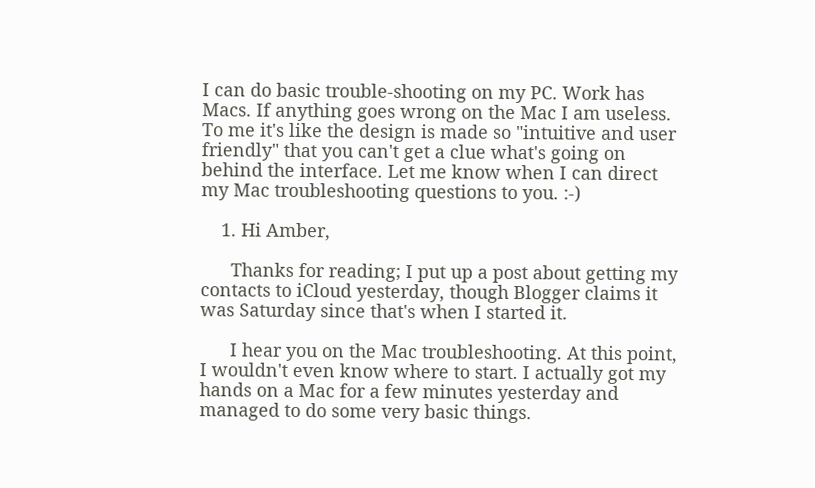I can do basic trouble-shooting on my PC. Work has Macs. If anything goes wrong on the Mac I am useless. To me it's like the design is made so "intuitive and user friendly" that you can't get a clue what's going on behind the interface. Let me know when I can direct my Mac troubleshooting questions to you. :-)

    1. Hi Amber,

      Thanks for reading; I put up a post about getting my contacts to iCloud yesterday, though Blogger claims it was Saturday since that's when I started it.

      I hear you on the Mac troubleshooting. At this point, I wouldn't even know where to start. I actually got my hands on a Mac for a few minutes yesterday and managed to do some very basic things.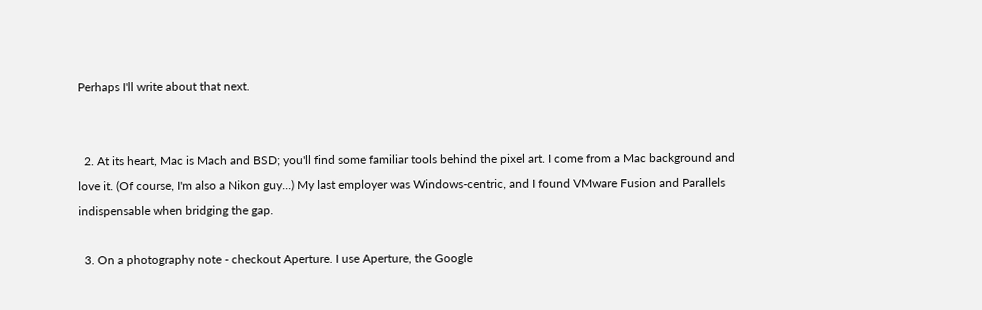Perhaps I'll write about that next.


  2. At its heart, Mac is Mach and BSD; you'll find some familiar tools behind the pixel art. I come from a Mac background and love it. (Of course, I'm also a Nikon guy...) My last employer was Windows-centric, and I found VMware Fusion and Parallels indispensable when bridging the gap.

  3. On a photography note - checkout Aperture. I use Aperture, the Google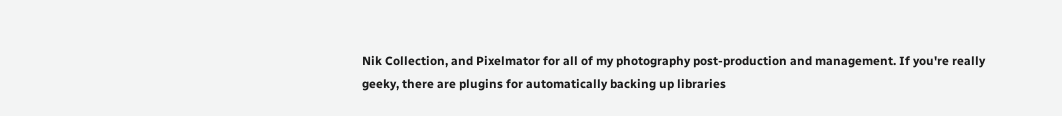Nik Collection, and Pixelmator for all of my photography post-production and management. If you're really geeky, there are plugins for automatically backing up libraries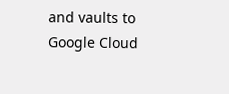and vaults to Google Cloud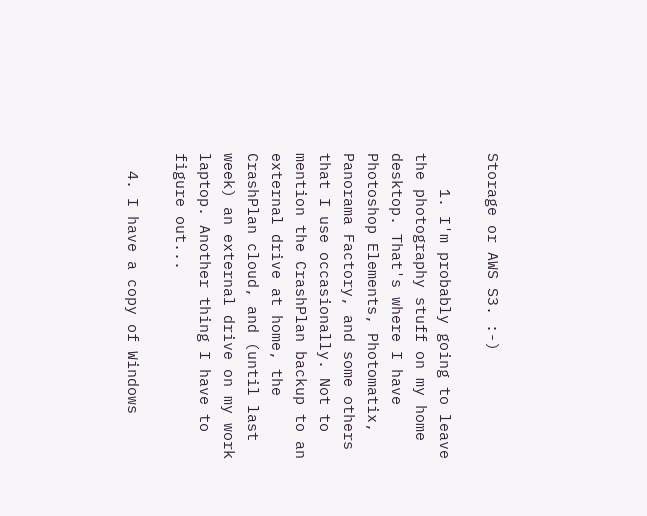Storage or AWS S3. :-)

    1. I'm probably going to leave the photography stuff on my home desktop. That's where I have Photoshop Elements, Photomatix, Panorama Factory, and some others that I use occasionally. Not to mention the CrashPlan backup to an external drive at home, the CrashPlan cloud, and (until last week) an external drive on my work laptop. Another thing I have to figure out...

  4. I have a copy of Windows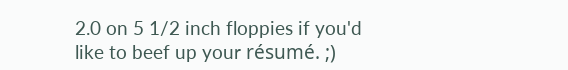2.0 on 5 1/2 inch floppies if you'd like to beef up your résumé. ;)